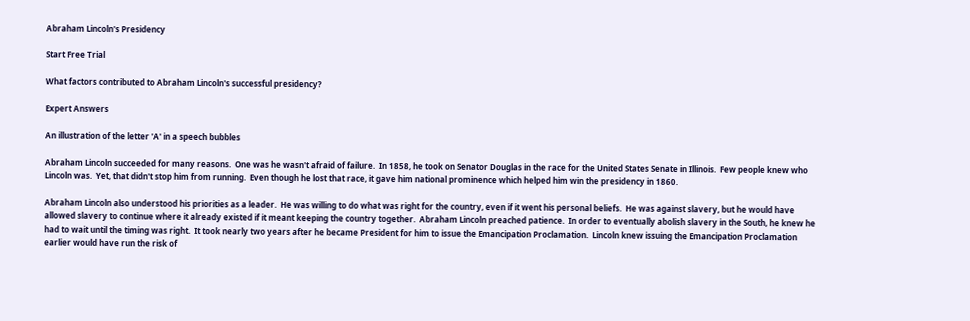Abraham Lincoln's Presidency

Start Free Trial

What factors contributed to Abraham Lincoln's successful presidency?

Expert Answers

An illustration of the letter 'A' in a speech bubbles

Abraham Lincoln succeeded for many reasons.  One was he wasn't afraid of failure.  In 1858, he took on Senator Douglas in the race for the United States Senate in Illinois.  Few people knew who Lincoln was.  Yet, that didn't stop him from running.  Even though he lost that race, it gave him national prominence which helped him win the presidency in 1860.

Abraham Lincoln also understood his priorities as a leader.  He was willing to do what was right for the country, even if it went his personal beliefs.  He was against slavery, but he would have allowed slavery to continue where it already existed if it meant keeping the country together.  Abraham Lincoln preached patience.  In order to eventually abolish slavery in the South, he knew he had to wait until the timing was right.  It took nearly two years after he became President for him to issue the Emancipation Proclamation.  Lincoln knew issuing the Emancipation Proclamation earlier would have run the risk of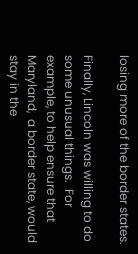losing more of the border states.

Finally, Lincoln was willing to do some unusual things.  For example, to help ensure that Maryland,  a border state, would stay in the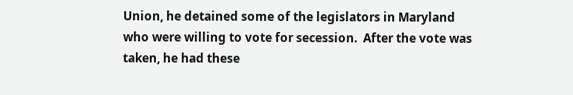Union, he detained some of the legislators in Maryland who were willing to vote for secession.  After the vote was taken, he had these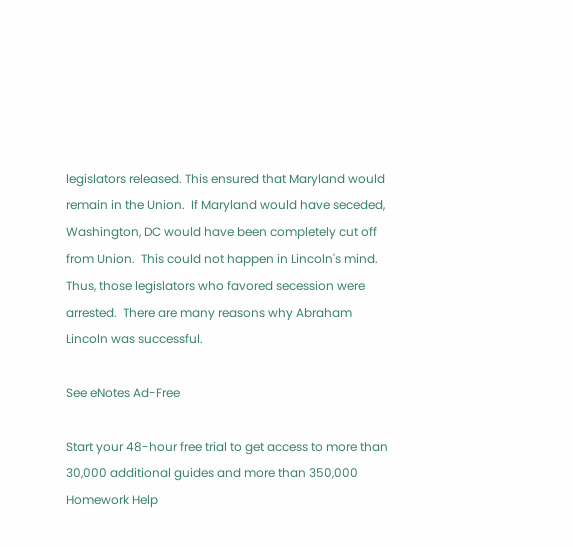legislators released. This ensured that Maryland would remain in the Union.  If Maryland would have seceded, Washington, DC would have been completely cut off from Union.  This could not happen in Lincoln's mind.  Thus, those legislators who favored secession were arrested.  There are many reasons why Abraham Lincoln was successful.

See eNotes Ad-Free

Start your 48-hour free trial to get access to more than 30,000 additional guides and more than 350,000 Homework Help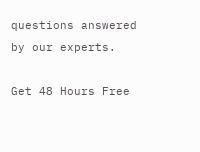questions answered by our experts.

Get 48 Hours Free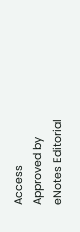Access
Approved by eNotes Editorial